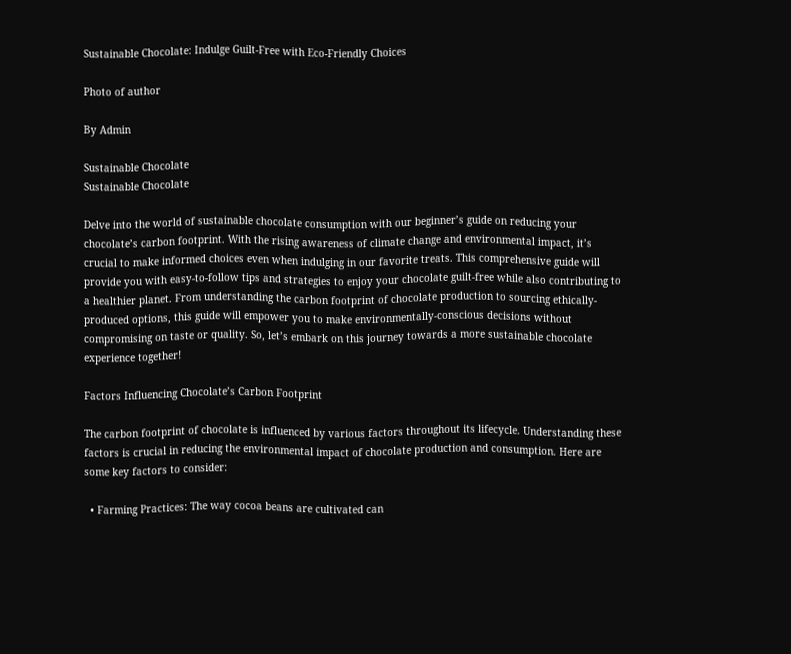Sustainable Chocolate: Indulge Guilt-Free with Eco-Friendly Choices

Photo of author

By Admin

Sustainable Chocolate
Sustainable Chocolate

Delve into the world of sustainable chocolate consumption with our beginner’s guide on reducing your chocolate’s carbon footprint. With the rising awareness of climate change and environmental impact, it’s crucial to make informed choices even when indulging in our favorite treats. This comprehensive guide will provide you with easy-to-follow tips and strategies to enjoy your chocolate guilt-free while also contributing to a healthier planet. From understanding the carbon footprint of chocolate production to sourcing ethically-produced options, this guide will empower you to make environmentally-conscious decisions without compromising on taste or quality. So, let’s embark on this journey towards a more sustainable chocolate experience together!

Factors Influencing Chocolate’s Carbon Footprint

The carbon footprint of chocolate is influenced by various factors throughout its lifecycle. Understanding these factors is crucial in reducing the environmental impact of chocolate production and consumption. Here are some key factors to consider:

  • Farming Practices: The way cocoa beans are cultivated can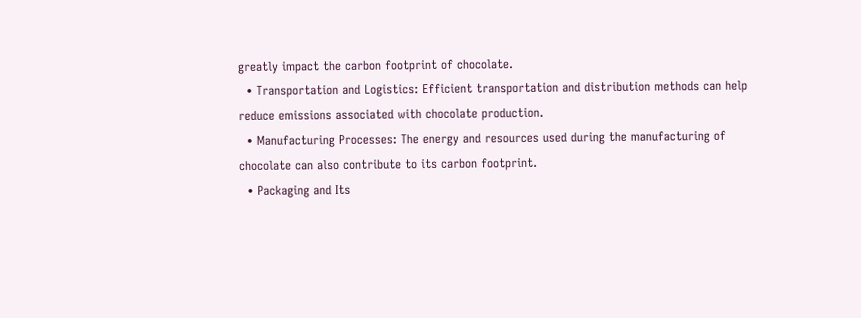greatly impact the carbon footprint of chocolate.
  • Transportation and Logistics: Efficient transportation and distribution methods can help reduce emissions associated with chocolate production.
  • Manufacturing Processes: The energy and resources used during the manufacturing of chocolate can also contribute to its carbon footprint.
  • Packaging and Its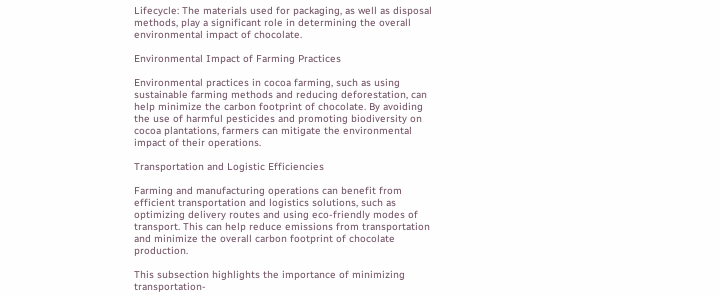Lifecycle: The materials used for packaging, as well as disposal methods, play a significant role in determining the overall environmental impact of chocolate.

Environmental Impact of Farming Practices

Environmental practices in cocoa farming, such as using sustainable farming methods and reducing deforestation, can help minimize the carbon footprint of chocolate. By avoiding the use of harmful pesticides and promoting biodiversity on cocoa plantations, farmers can mitigate the environmental impact of their operations.

Transportation and Logistic Efficiencies

Farming and manufacturing operations can benefit from efficient transportation and logistics solutions, such as optimizing delivery routes and using eco-friendly modes of transport. This can help reduce emissions from transportation and minimize the overall carbon footprint of chocolate production.

This subsection highlights the importance of minimizing transportation-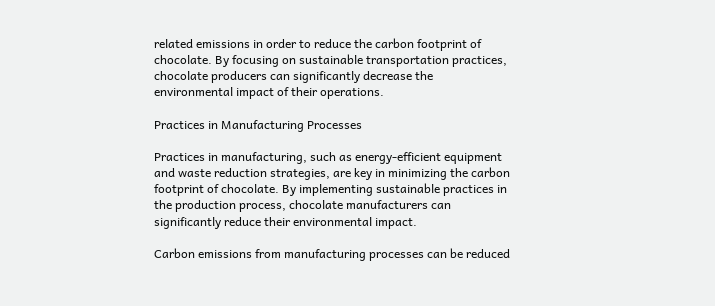related emissions in order to reduce the carbon footprint of chocolate. By focusing on sustainable transportation practices, chocolate producers can significantly decrease the environmental impact of their operations.

Practices in Manufacturing Processes

Practices in manufacturing, such as energy-efficient equipment and waste reduction strategies, are key in minimizing the carbon footprint of chocolate. By implementing sustainable practices in the production process, chocolate manufacturers can significantly reduce their environmental impact.

Carbon emissions from manufacturing processes can be reduced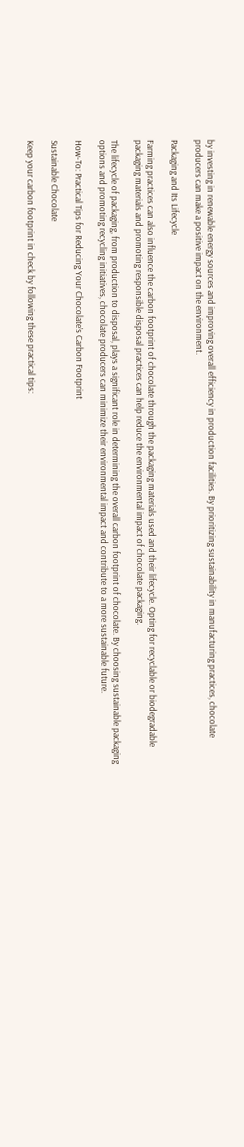by investing in renewable energy sources and improving overall efficiency in production facilities. By prioritizing sustainability in manufacturing practices, chocolate producers can make a positive impact on the environment.

Packaging and Its Lifecycle

Farming practices can also influence the carbon footprint of chocolate through the packaging materials used and their lifecycle. Opting for recyclable or biodegradable packaging materials and promoting responsible disposal practices can help reduce the environmental impact of chocolate packaging.

The lifecycle of packaging, from production to disposal, plays a significant role in determining the overall carbon footprint of chocolate. By choosing sustainable packaging options and promoting recycling initiatives, chocolate producers can minimize their environmental impact and contribute to a more sustainable future.

How-To: Practical Tips for Reducing Your Chocolate’s Carbon Footprint

Sustainable Chocolate

Keep your carbon footprint in check by following these practical tips: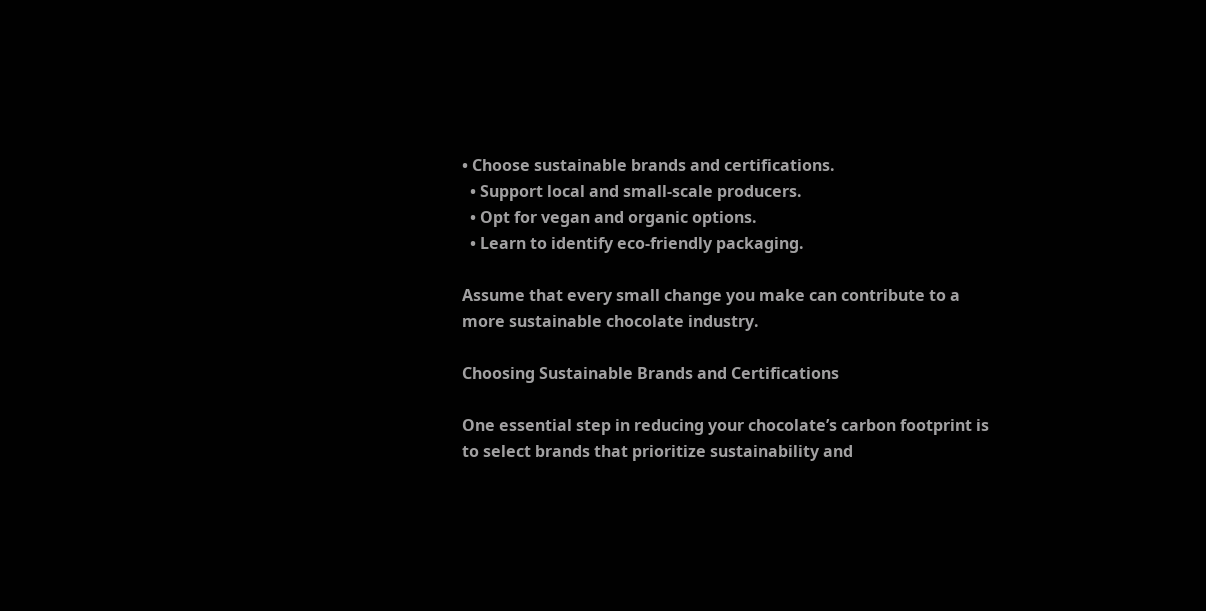• Choose sustainable brands and certifications.
  • Support local and small-scale producers.
  • Opt for vegan and organic options.
  • Learn to identify eco-friendly packaging.

Assume that every small change you make can contribute to a more sustainable chocolate industry.

Choosing Sustainable Brands and Certifications

One essential step in reducing your chocolate’s carbon footprint is to select brands that prioritize sustainability and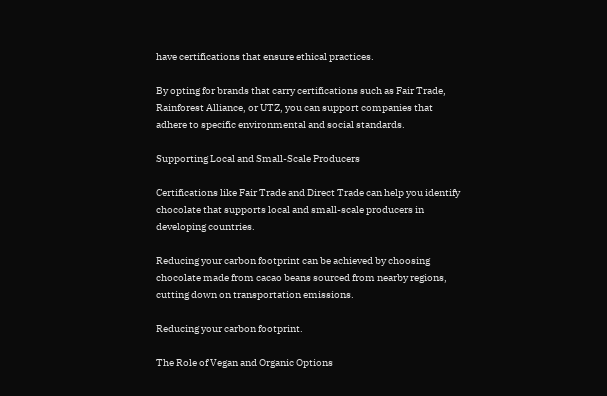have certifications that ensure ethical practices.

By opting for brands that carry certifications such as Fair Trade, Rainforest Alliance, or UTZ, you can support companies that adhere to specific environmental and social standards.

Supporting Local and Small-Scale Producers

Certifications like Fair Trade and Direct Trade can help you identify chocolate that supports local and small-scale producers in developing countries.

Reducing your carbon footprint can be achieved by choosing chocolate made from cacao beans sourced from nearby regions, cutting down on transportation emissions.

Reducing your carbon footprint.

The Role of Vegan and Organic Options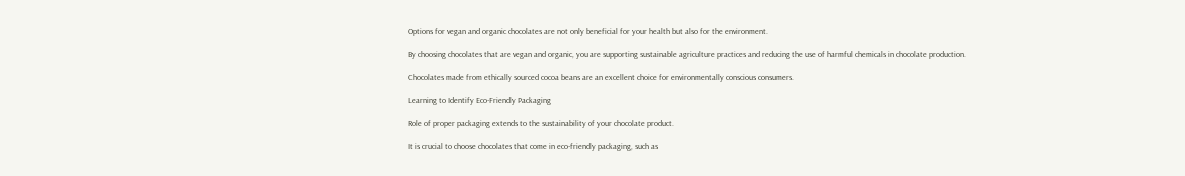Options for vegan and organic chocolates are not only beneficial for your health but also for the environment.

By choosing chocolates that are vegan and organic, you are supporting sustainable agriculture practices and reducing the use of harmful chemicals in chocolate production.

Chocolates made from ethically sourced cocoa beans are an excellent choice for environmentally conscious consumers.

Learning to Identify Eco-Friendly Packaging

Role of proper packaging extends to the sustainability of your chocolate product.

It is crucial to choose chocolates that come in eco-friendly packaging, such as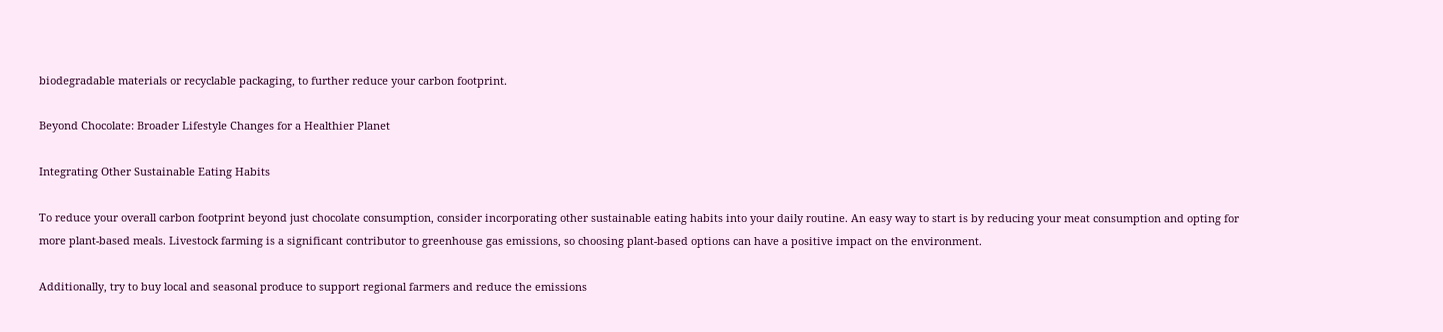biodegradable materials or recyclable packaging, to further reduce your carbon footprint.

Beyond Chocolate: Broader Lifestyle Changes for a Healthier Planet

Integrating Other Sustainable Eating Habits

To reduce your overall carbon footprint beyond just chocolate consumption, consider incorporating other sustainable eating habits into your daily routine. An easy way to start is by reducing your meat consumption and opting for more plant-based meals. Livestock farming is a significant contributor to greenhouse gas emissions, so choosing plant-based options can have a positive impact on the environment.

Additionally, try to buy local and seasonal produce to support regional farmers and reduce the emissions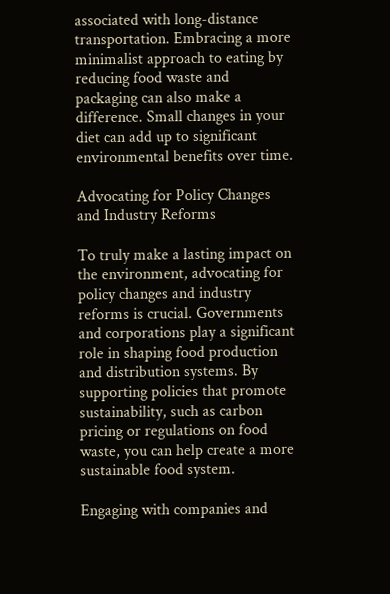associated with long-distance transportation. Embracing a more minimalist approach to eating by reducing food waste and packaging can also make a difference. Small changes in your diet can add up to significant environmental benefits over time.

Advocating for Policy Changes and Industry Reforms

To truly make a lasting impact on the environment, advocating for policy changes and industry reforms is crucial. Governments and corporations play a significant role in shaping food production and distribution systems. By supporting policies that promote sustainability, such as carbon pricing or regulations on food waste, you can help create a more sustainable food system.

Engaging with companies and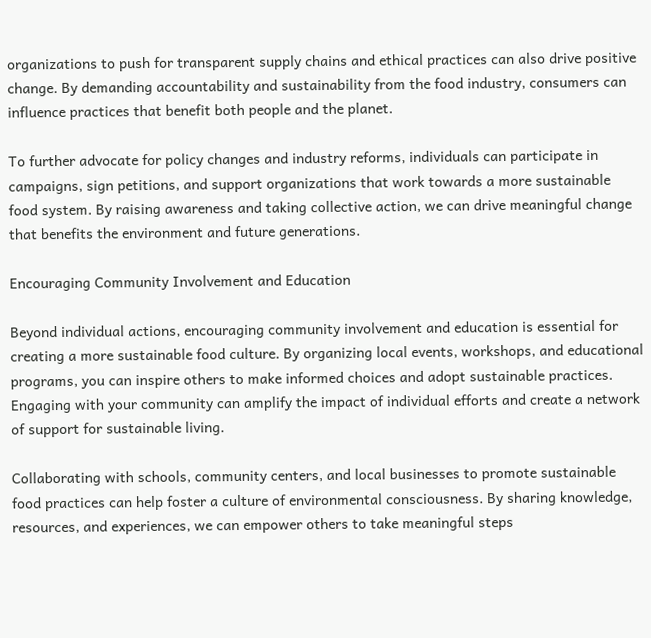organizations to push for transparent supply chains and ethical practices can also drive positive change. By demanding accountability and sustainability from the food industry, consumers can influence practices that benefit both people and the planet.

To further advocate for policy changes and industry reforms, individuals can participate in campaigns, sign petitions, and support organizations that work towards a more sustainable food system. By raising awareness and taking collective action, we can drive meaningful change that benefits the environment and future generations.

Encouraging Community Involvement and Education

Beyond individual actions, encouraging community involvement and education is essential for creating a more sustainable food culture. By organizing local events, workshops, and educational programs, you can inspire others to make informed choices and adopt sustainable practices. Engaging with your community can amplify the impact of individual efforts and create a network of support for sustainable living.

Collaborating with schools, community centers, and local businesses to promote sustainable food practices can help foster a culture of environmental consciousness. By sharing knowledge, resources, and experiences, we can empower others to take meaningful steps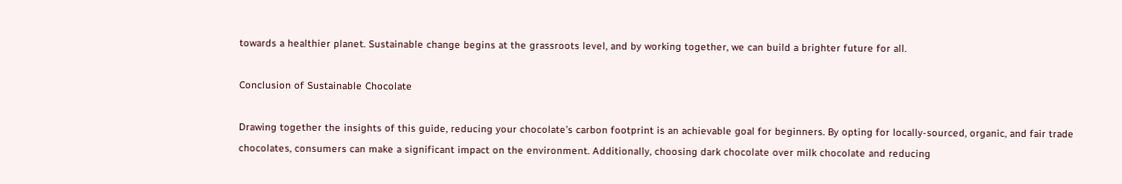towards a healthier planet. Sustainable change begins at the grassroots level, and by working together, we can build a brighter future for all.

Conclusion of Sustainable Chocolate

Drawing together the insights of this guide, reducing your chocolate’s carbon footprint is an achievable goal for beginners. By opting for locally-sourced, organic, and fair trade chocolates, consumers can make a significant impact on the environment. Additionally, choosing dark chocolate over milk chocolate and reducing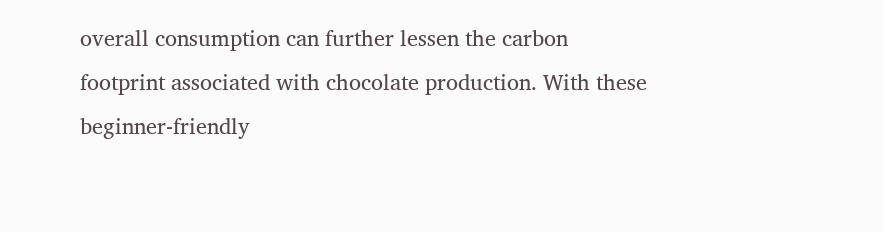overall consumption can further lessen the carbon footprint associated with chocolate production. With these beginner-friendly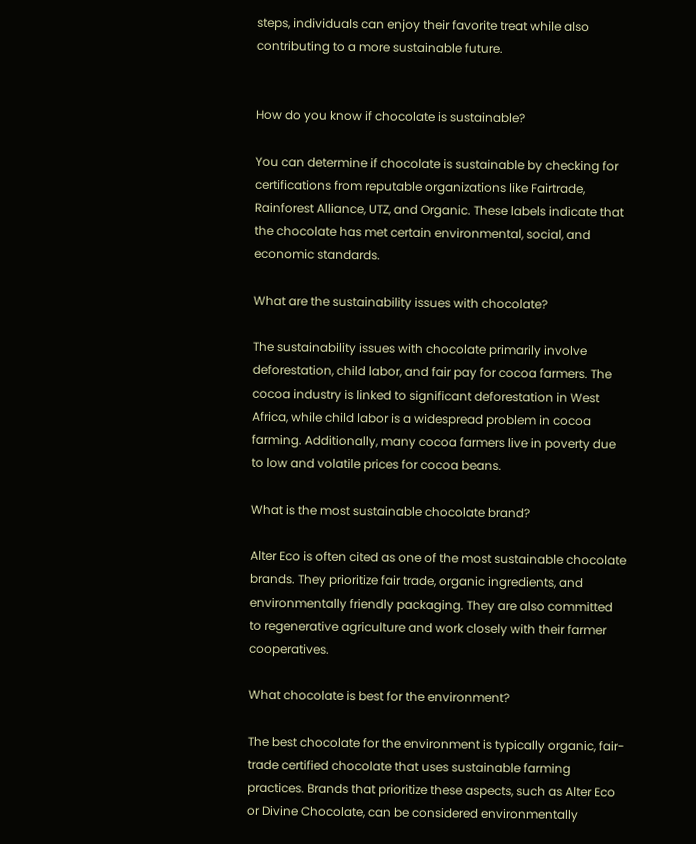steps, individuals can enjoy their favorite treat while also contributing to a more sustainable future.


How do you know if chocolate is sustainable?

You can determine if chocolate is sustainable by checking for certifications from reputable organizations like Fairtrade, Rainforest Alliance, UTZ, and Organic. These labels indicate that the chocolate has met certain environmental, social, and economic standards.

What are the sustainability issues with chocolate?

The sustainability issues with chocolate primarily involve deforestation, child labor, and fair pay for cocoa farmers. The cocoa industry is linked to significant deforestation in West Africa, while child labor is a widespread problem in cocoa farming. Additionally, many cocoa farmers live in poverty due to low and volatile prices for cocoa beans.

What is the most sustainable chocolate brand?

Alter Eco is often cited as one of the most sustainable chocolate brands. They prioritize fair trade, organic ingredients, and environmentally friendly packaging. They are also committed to regenerative agriculture and work closely with their farmer cooperatives.

What chocolate is best for the environment?

The best chocolate for the environment is typically organic, fair-trade certified chocolate that uses sustainable farming practices. Brands that prioritize these aspects, such as Alter Eco or Divine Chocolate, can be considered environmentally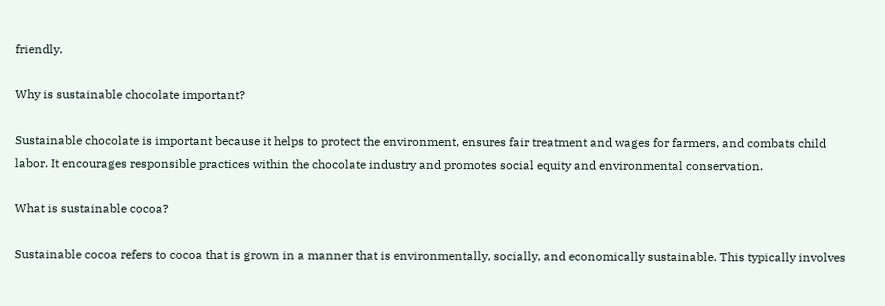friendly.

Why is sustainable chocolate important?

Sustainable chocolate is important because it helps to protect the environment, ensures fair treatment and wages for farmers, and combats child labor. It encourages responsible practices within the chocolate industry and promotes social equity and environmental conservation.

What is sustainable cocoa?

Sustainable cocoa refers to cocoa that is grown in a manner that is environmentally, socially, and economically sustainable. This typically involves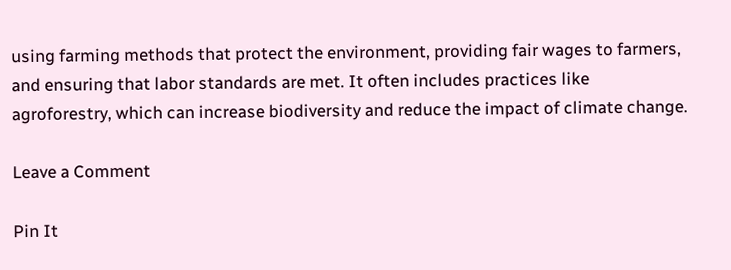using farming methods that protect the environment, providing fair wages to farmers, and ensuring that labor standards are met. It often includes practices like agroforestry, which can increase biodiversity and reduce the impact of climate change.

Leave a Comment

Pin It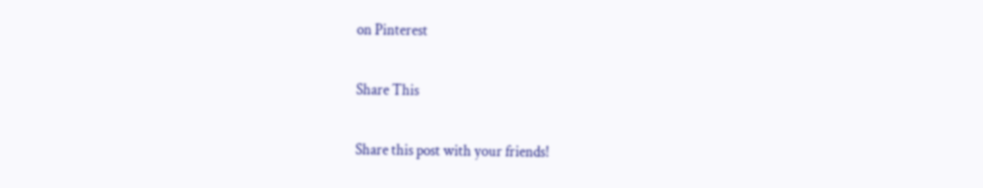on Pinterest

Share This

Share this post with your friends!